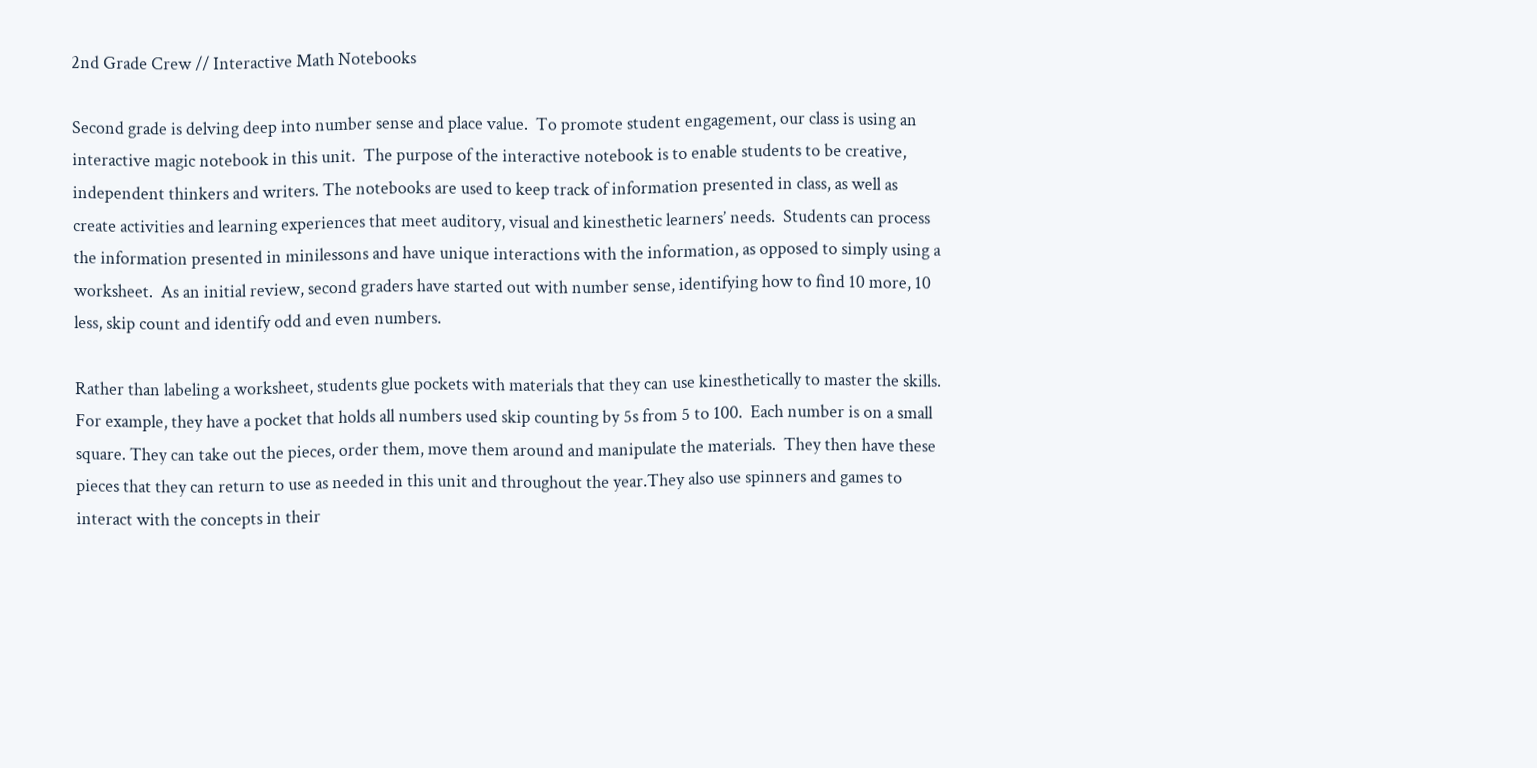2nd Grade Crew // Interactive Math Notebooks

Second grade is delving deep into number sense and place value.  To promote student engagement, our class is using an interactive magic notebook in this unit.  The purpose of the interactive notebook is to enable students to be creative, independent thinkers and writers. The notebooks are used to keep track of information presented in class, as well as create activities and learning experiences that meet auditory, visual and kinesthetic learners’ needs.  Students can process the information presented in minilessons and have unique interactions with the information, as opposed to simply using a worksheet.  As an initial review, second graders have started out with number sense, identifying how to find 10 more, 10 less, skip count and identify odd and even numbers.

Rather than labeling a worksheet, students glue pockets with materials that they can use kinesthetically to master the skills.  For example, they have a pocket that holds all numbers used skip counting by 5s from 5 to 100.  Each number is on a small square. They can take out the pieces, order them, move them around and manipulate the materials.  They then have these pieces that they can return to use as needed in this unit and throughout the year.They also use spinners and games to interact with the concepts in their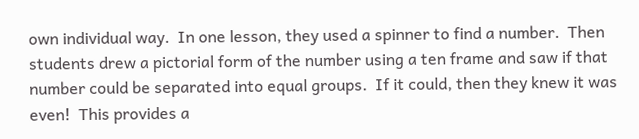own individual way.  In one lesson, they used a spinner to find a number.  Then students drew a pictorial form of the number using a ten frame and saw if that number could be separated into equal groups.  If it could, then they knew it was even!  This provides a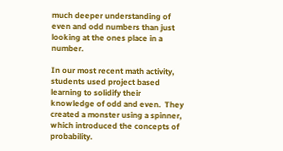much deeper understanding of even and odd numbers than just looking at the ones place in a number.

In our most recent math activity, students used project based learning to solidify their knowledge of odd and even.  They created a monster using a spinner, which introduced the concepts of probability.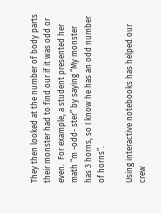They then looked at the number of body parts their monster had to find our if it was odd or even.  For example, a student presented her math “m -odd- ster” by saying “My monster has 3 horns, so I know he has an odd number of horns”.

Using interactive notebooks has helped our crew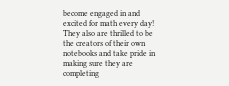become engaged in and excited for math every day!  They also are thrilled to be the creators of their own notebooks and take pride in making sure they are completing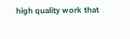high quality work that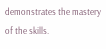demonstrates the mastery of the skills.